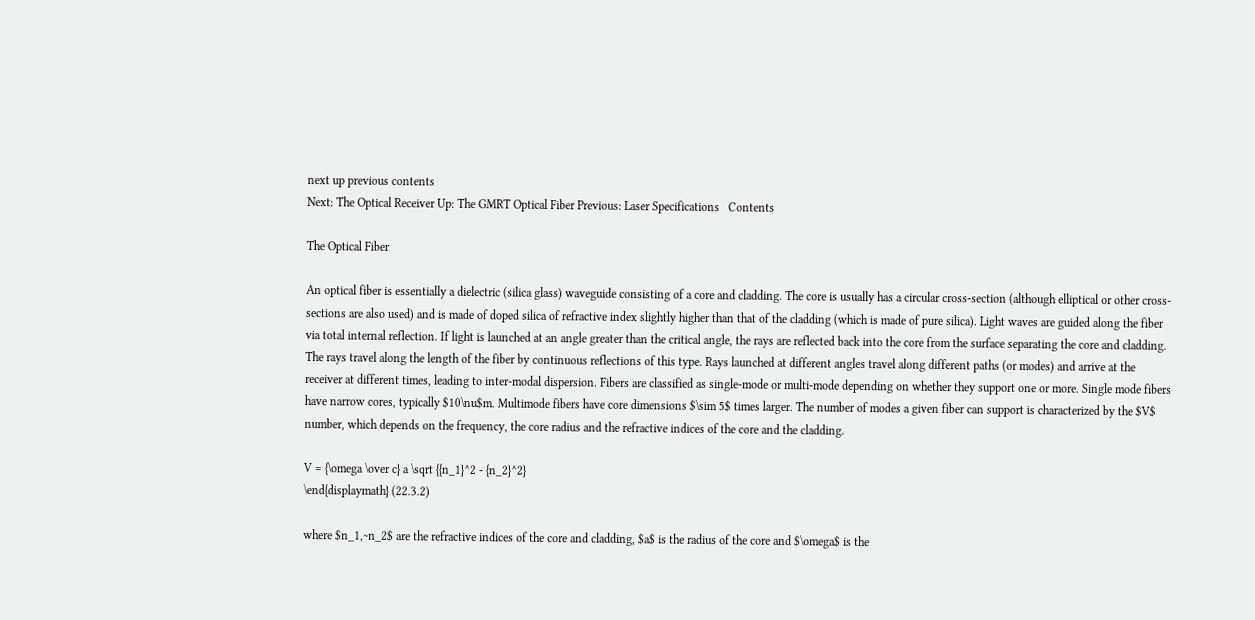next up previous contents
Next: The Optical Receiver Up: The GMRT Optical Fiber Previous: Laser Specifications   Contents

The Optical Fiber

An optical fiber is essentially a dielectric (silica glass) waveguide consisting of a core and cladding. The core is usually has a circular cross-section (although elliptical or other cross-sections are also used) and is made of doped silica of refractive index slightly higher than that of the cladding (which is made of pure silica). Light waves are guided along the fiber via total internal reflection. If light is launched at an angle greater than the critical angle, the rays are reflected back into the core from the surface separating the core and cladding. The rays travel along the length of the fiber by continuous reflections of this type. Rays launched at different angles travel along different paths (or modes) and arrive at the receiver at different times, leading to inter-modal dispersion. Fibers are classified as single-mode or multi-mode depending on whether they support one or more. Single mode fibers have narrow cores, typically $10\nu$m. Multimode fibers have core dimensions $\sim 5$ times larger. The number of modes a given fiber can support is characterized by the $V$ number, which depends on the frequency, the core radius and the refractive indices of the core and the cladding.

V = {\omega \over c} a \sqrt {{n_1}^2 - {n_2}^2}
\end{displaymath} (22.3.2)

where $n_1,~n_2$ are the refractive indices of the core and cladding, $a$ is the radius of the core and $\omega$ is the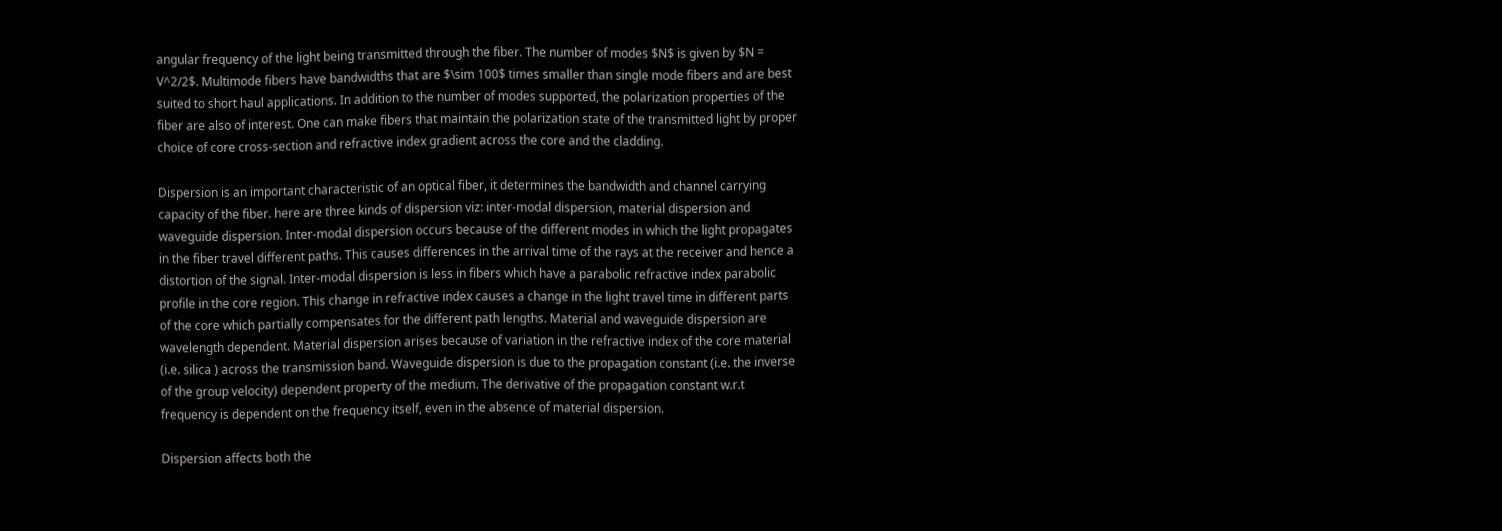angular frequency of the light being transmitted through the fiber. The number of modes $N$ is given by $N = V^2/2$. Multimode fibers have bandwidths that are $\sim 100$ times smaller than single mode fibers and are best suited to short haul applications. In addition to the number of modes supported, the polarization properties of the fiber are also of interest. One can make fibers that maintain the polarization state of the transmitted light by proper choice of core cross-section and refractive index gradient across the core and the cladding.

Dispersion is an important characteristic of an optical fiber, it determines the bandwidth and channel carrying capacity of the fiber. here are three kinds of dispersion viz: inter-modal dispersion, material dispersion and waveguide dispersion. Inter-modal dispersion occurs because of the different modes in which the light propagates in the fiber travel different paths. This causes differences in the arrival time of the rays at the receiver and hence a distortion of the signal. Inter-modal dispersion is less in fibers which have a parabolic refractive index parabolic profile in the core region. This change in refractive index causes a change in the light travel time in different parts of the core which partially compensates for the different path lengths. Material and waveguide dispersion are wavelength dependent. Material dispersion arises because of variation in the refractive index of the core material (i.e. silica ) across the transmission band. Waveguide dispersion is due to the propagation constant (i.e. the inverse of the group velocity) dependent property of the medium. The derivative of the propagation constant w.r.t frequency is dependent on the frequency itself, even in the absence of material dispersion.

Dispersion affects both the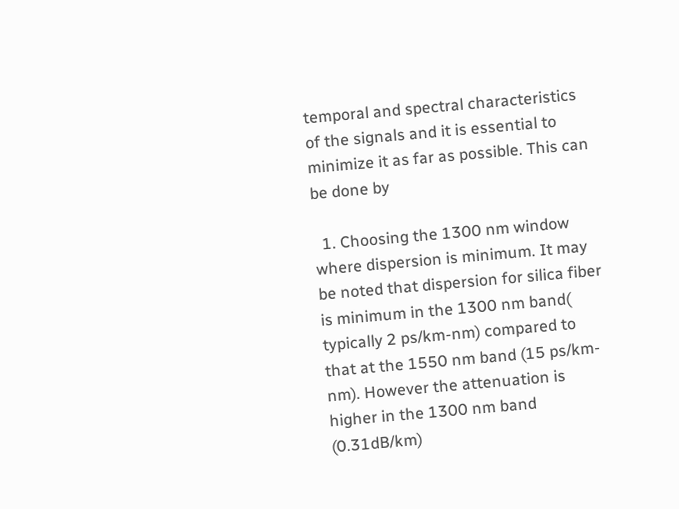temporal and spectral characteristics of the signals and it is essential to minimize it as far as possible. This can be done by

  1. Choosing the 1300 nm window where dispersion is minimum. It may be noted that dispersion for silica fiber is minimum in the 1300 nm band( typically 2 ps/km-nm) compared to that at the 1550 nm band (15 ps/km-nm). However the attenuation is higher in the 1300 nm band (0.31dB/km)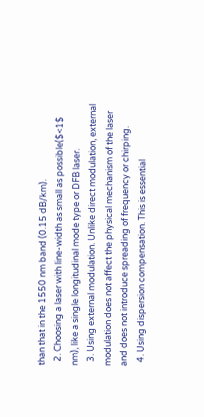than that in the 1550 nm band (0.15 dB/km).
  2. Choosing a laser with line-width as small as possible($<1$ nm), like a single longitudinal mode type or DFB laser.
  3. Using external modulation. Unlike direct modulation, external modulation does not affect the physical mechanism of the laser and does not introduce spreading of frequency or chirping.
  4. Using dispersion compensation. This is essential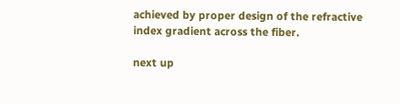achieved by proper design of the refractive index gradient across the fiber.

next up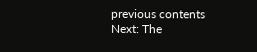previous contents
Next: The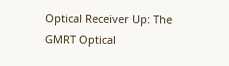Optical Receiver Up: The GMRT Optical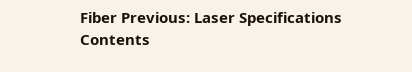Fiber Previous: Laser Specifications   Contents